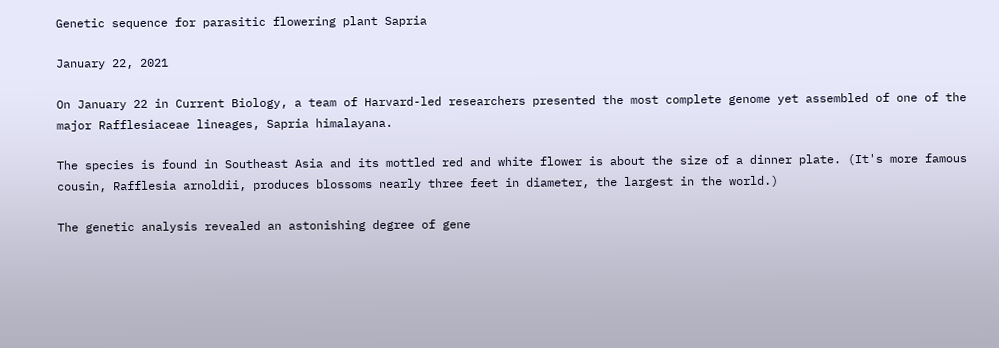Genetic sequence for parasitic flowering plant Sapria

January 22, 2021

On January 22 in Current Biology, a team of Harvard-led researchers presented the most complete genome yet assembled of one of the major Rafflesiaceae lineages, Sapria himalayana.

The species is found in Southeast Asia and its mottled red and white flower is about the size of a dinner plate. (It's more famous cousin, Rafflesia arnoldii, produces blossoms nearly three feet in diameter, the largest in the world.)

The genetic analysis revealed an astonishing degree of gene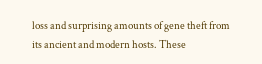loss and surprising amounts of gene theft from its ancient and modern hosts. These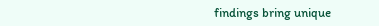findings bring unique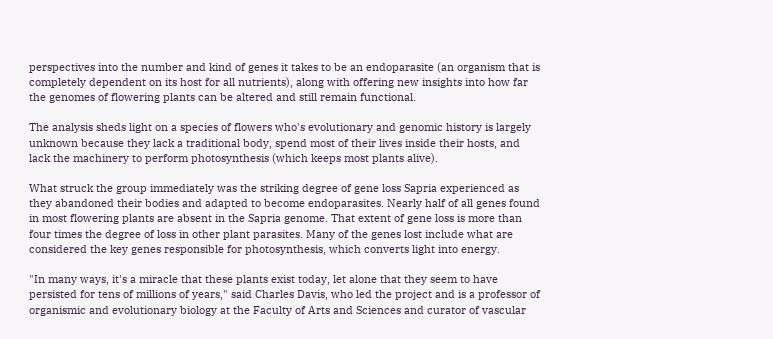perspectives into the number and kind of genes it takes to be an endoparasite (an organism that is completely dependent on its host for all nutrients), along with offering new insights into how far the genomes of flowering plants can be altered and still remain functional.

The analysis sheds light on a species of flowers who's evolutionary and genomic history is largely unknown because they lack a traditional body, spend most of their lives inside their hosts, and lack the machinery to perform photosynthesis (which keeps most plants alive).

What struck the group immediately was the striking degree of gene loss Sapria experienced as they abandoned their bodies and adapted to become endoparasites. Nearly half of all genes found in most flowering plants are absent in the Sapria genome. That extent of gene loss is more than four times the degree of loss in other plant parasites. Many of the genes lost include what are considered the key genes responsible for photosynthesis, which converts light into energy.

"In many ways, it's a miracle that these plants exist today, let alone that they seem to have persisted for tens of millions of years," said Charles Davis, who led the project and is a professor of organismic and evolutionary biology at the Faculty of Arts and Sciences and curator of vascular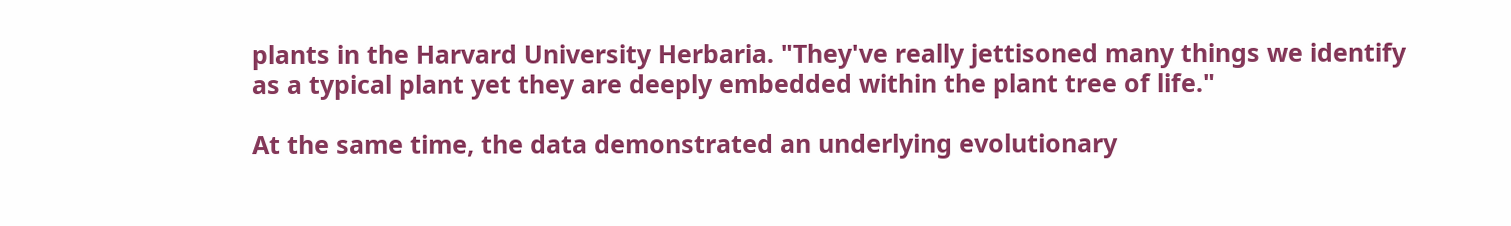plants in the Harvard University Herbaria. "They've really jettisoned many things we identify as a typical plant yet they are deeply embedded within the plant tree of life."

At the same time, the data demonstrated an underlying evolutionary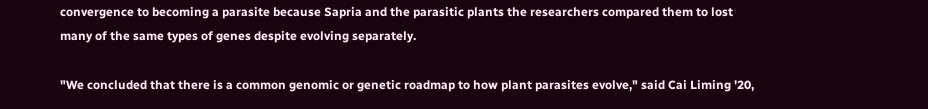convergence to becoming a parasite because Sapria and the parasitic plants the researchers compared them to lost many of the same types of genes despite evolving separately.

"We concluded that there is a common genomic or genetic roadmap to how plant parasites evolve," said Cai Liming '20,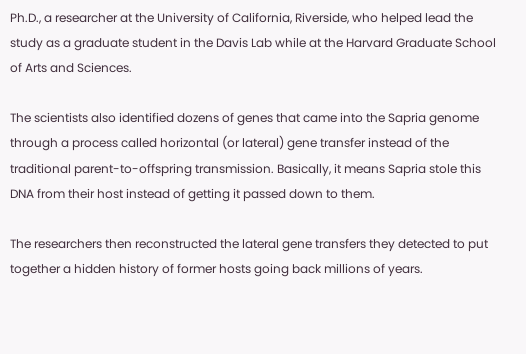Ph.D., a researcher at the University of California, Riverside, who helped lead the study as a graduate student in the Davis Lab while at the Harvard Graduate School of Arts and Sciences.

The scientists also identified dozens of genes that came into the Sapria genome through a process called horizontal (or lateral) gene transfer instead of the traditional parent-to-offspring transmission. Basically, it means Sapria stole this DNA from their host instead of getting it passed down to them.

The researchers then reconstructed the lateral gene transfers they detected to put together a hidden history of former hosts going back millions of years.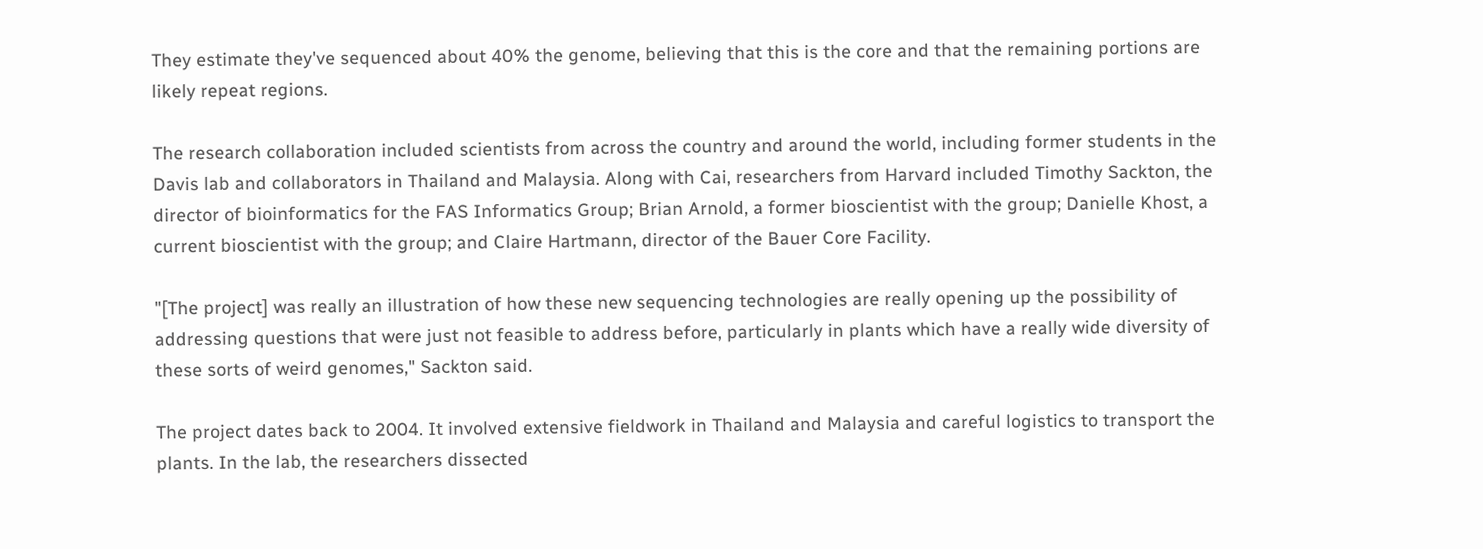They estimate they've sequenced about 40% the genome, believing that this is the core and that the remaining portions are likely repeat regions.

The research collaboration included scientists from across the country and around the world, including former students in the Davis lab and collaborators in Thailand and Malaysia. Along with Cai, researchers from Harvard included Timothy Sackton, the director of bioinformatics for the FAS Informatics Group; Brian Arnold, a former bioscientist with the group; Danielle Khost, a current bioscientist with the group; and Claire Hartmann, director of the Bauer Core Facility.

"[The project] was really an illustration of how these new sequencing technologies are really opening up the possibility of addressing questions that were just not feasible to address before, particularly in plants which have a really wide diversity of these sorts of weird genomes," Sackton said.

The project dates back to 2004. It involved extensive fieldwork in Thailand and Malaysia and careful logistics to transport the plants. In the lab, the researchers dissected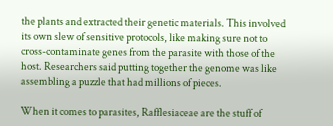the plants and extracted their genetic materials. This involved its own slew of sensitive protocols, like making sure not to cross-contaminate genes from the parasite with those of the host. Researchers said putting together the genome was like assembling a puzzle that had millions of pieces.

When it comes to parasites, Rafflesiaceae are the stuff of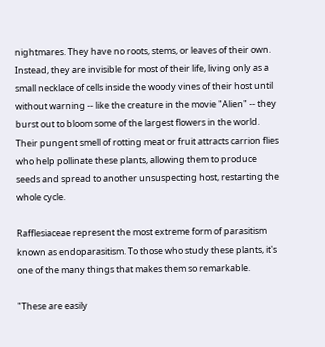nightmares. They have no roots, stems, or leaves of their own. Instead, they are invisible for most of their life, living only as a small necklace of cells inside the woody vines of their host until without warning -- like the creature in the movie "Alien" -- they burst out to bloom some of the largest flowers in the world. Their pungent smell of rotting meat or fruit attracts carrion flies who help pollinate these plants, allowing them to produce seeds and spread to another unsuspecting host, restarting the whole cycle.

Rafflesiaceae represent the most extreme form of parasitism known as endoparasitism. To those who study these plants, it's one of the many things that makes them so remarkable.

"These are easily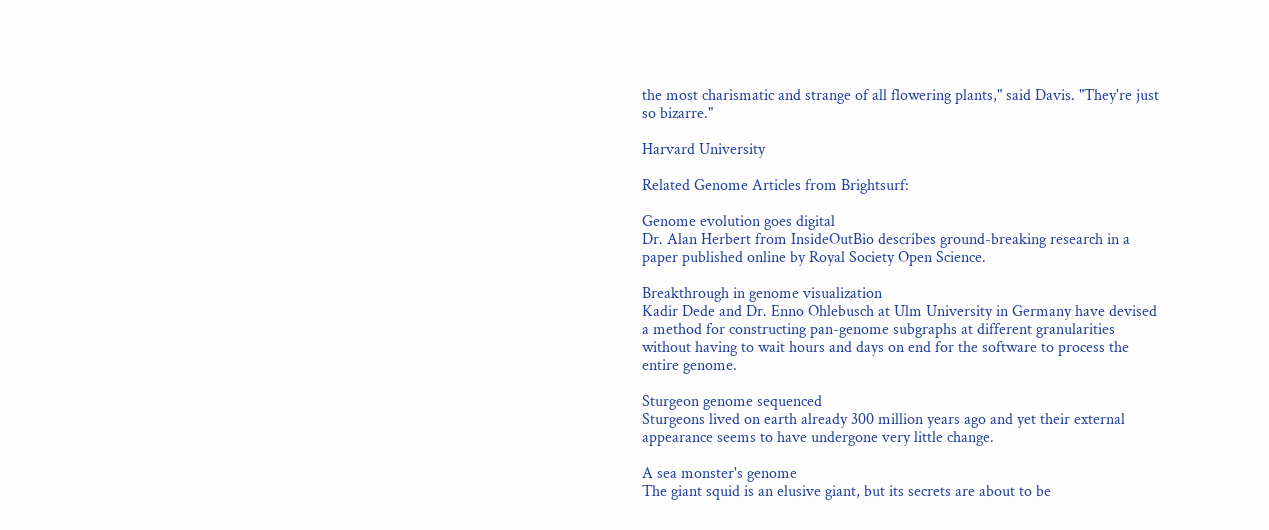the most charismatic and strange of all flowering plants," said Davis. "They're just so bizarre."

Harvard University

Related Genome Articles from Brightsurf:

Genome evolution goes digital
Dr. Alan Herbert from InsideOutBio describes ground-breaking research in a paper published online by Royal Society Open Science.

Breakthrough in genome visualization
Kadir Dede and Dr. Enno Ohlebusch at Ulm University in Germany have devised a method for constructing pan-genome subgraphs at different granularities without having to wait hours and days on end for the software to process the entire genome.

Sturgeon genome sequenced
Sturgeons lived on earth already 300 million years ago and yet their external appearance seems to have undergone very little change.

A sea monster's genome
The giant squid is an elusive giant, but its secrets are about to be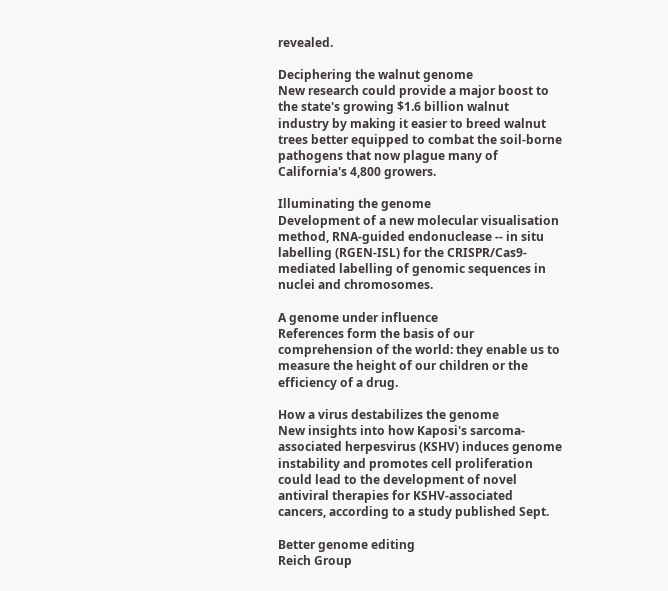revealed.

Deciphering the walnut genome
New research could provide a major boost to the state's growing $1.6 billion walnut industry by making it easier to breed walnut trees better equipped to combat the soil-borne pathogens that now plague many of California's 4,800 growers.

Illuminating the genome
Development of a new molecular visualisation method, RNA-guided endonuclease -- in situ labelling (RGEN-ISL) for the CRISPR/Cas9-mediated labelling of genomic sequences in nuclei and chromosomes.

A genome under influence
References form the basis of our comprehension of the world: they enable us to measure the height of our children or the efficiency of a drug.

How a virus destabilizes the genome
New insights into how Kaposi's sarcoma-associated herpesvirus (KSHV) induces genome instability and promotes cell proliferation could lead to the development of novel antiviral therapies for KSHV-associated cancers, according to a study published Sept.

Better genome editing
Reich Group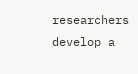researchers develop a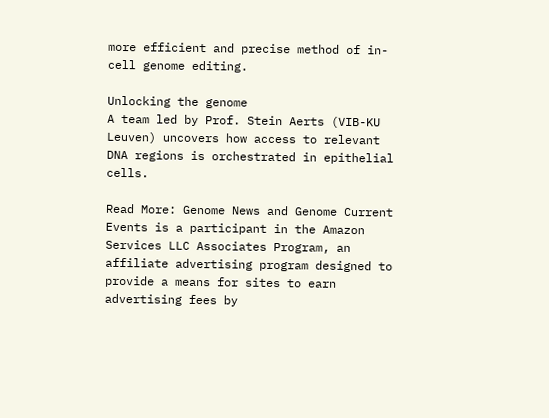more efficient and precise method of in-cell genome editing.

Unlocking the genome
A team led by Prof. Stein Aerts (VIB-KU Leuven) uncovers how access to relevant DNA regions is orchestrated in epithelial cells.

Read More: Genome News and Genome Current Events is a participant in the Amazon Services LLC Associates Program, an affiliate advertising program designed to provide a means for sites to earn advertising fees by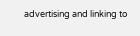advertising and linking to